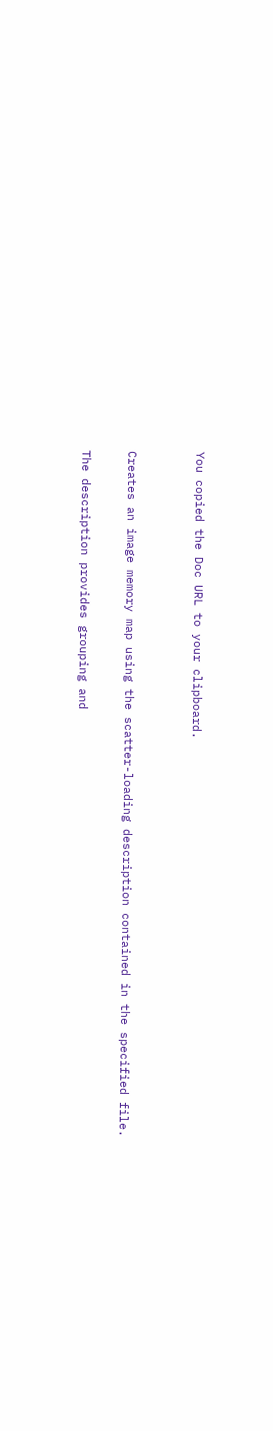You copied the Doc URL to your clipboard.


Creates an image memory map using the scatter-loading description contained in the specified file.

The description provides grouping and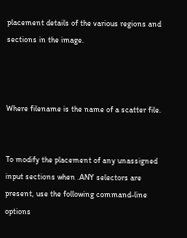placement details of the various regions and sections in the image.



Where filename is the name of a scatter file.


To modify the placement of any unassigned input sections when .ANY selectors are present, use the following command-line options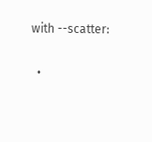with --scatter:

  •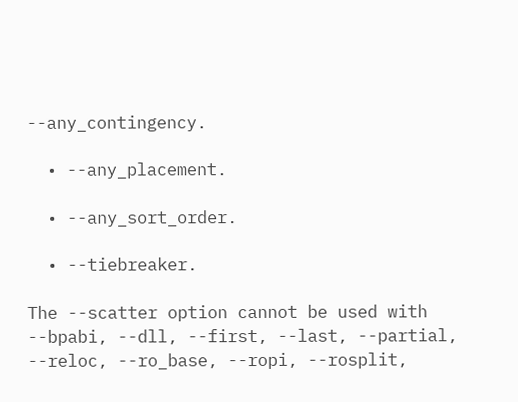--any_contingency.

  • --any_placement.

  • --any_sort_order.

  • --tiebreaker.

The --scatter option cannot be used with --bpabi, --dll, --first, --last, --partial, --reloc, --ro_base, --ropi, --rosplit,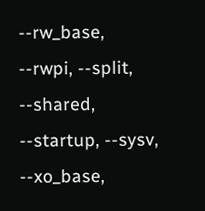--rw_base, --rwpi, --split, --shared, --startup, --sysv, --xo_base,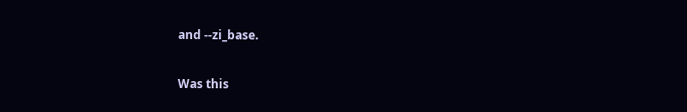and --zi_base.

Was this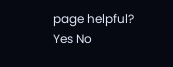page helpful? Yes No